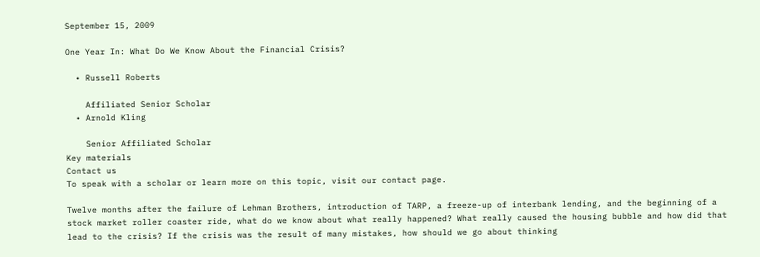September 15, 2009

One Year In: What Do We Know About the Financial Crisis?

  • Russell Roberts

    Affiliated Senior Scholar
  • Arnold Kling

    Senior Affiliated Scholar
Key materials
Contact us
To speak with a scholar or learn more on this topic, visit our contact page.

Twelve months after the failure of Lehman Brothers, introduction of TARP, a freeze-up of interbank lending, and the beginning of a stock market roller coaster ride, what do we know about what really happened? What really caused the housing bubble and how did that lead to the crisis? If the crisis was the result of many mistakes, how should we go about thinking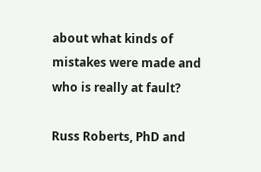about what kinds of mistakes were made and who is really at fault?

Russ Roberts, PhD and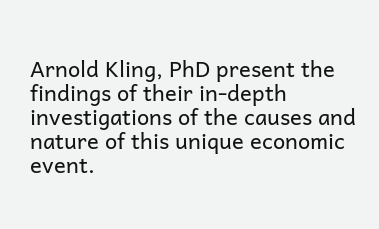Arnold Kling, PhD present the findings of their in-depth investigations of the causes and nature of this unique economic event.